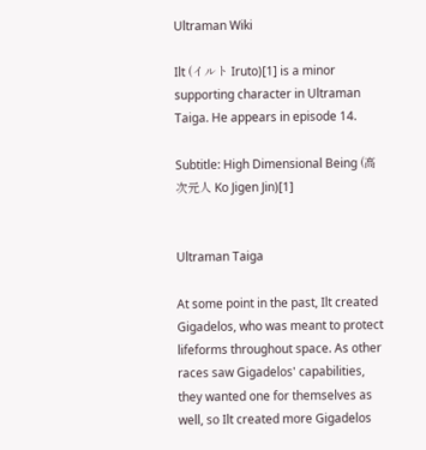Ultraman Wiki

Ilt (イルト Iruto)[1] is a minor supporting character in Ultraman Taiga. He appears in episode 14.

Subtitle: High Dimensional Being (高次元人 Ko Jigen Jin)[1]


Ultraman Taiga

At some point in the past, Ilt created Gigadelos, who was meant to protect lifeforms throughout space. As other races saw Gigadelos' capabilities, they wanted one for themselves as well, so Ilt created more Gigadelos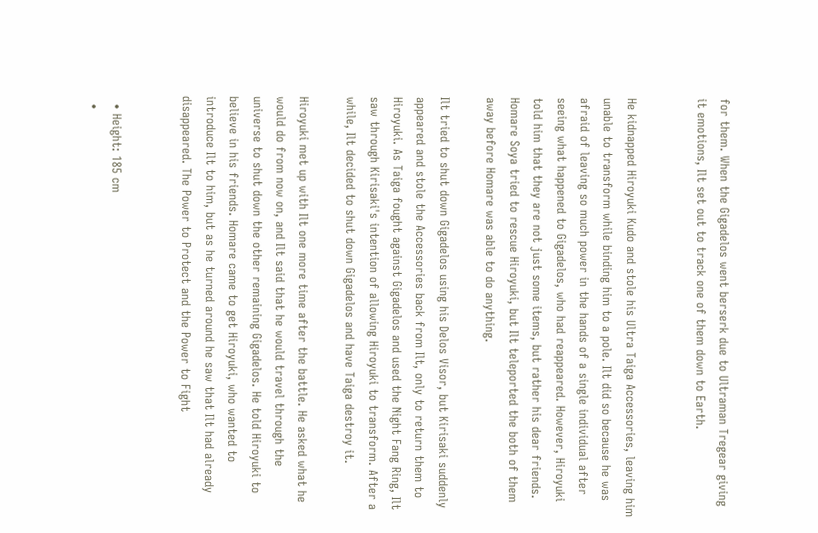for them. When the Gigadelos went berserk due to Ultraman Tregear giving it emotions, Ilt set out to track one of them down to Earth.


He kidnapped Hiroyuki Kudo and stole his Ultra Taiga Accessories, leaving him unable to transform while binding him to a pole. Ilt did so because he was afraid of leaving so much power in the hands of a single individual after seeing what happened to Gigadelos, who had reappeared. However, Hiroyuki told him that they are not just some items, but rather his dear friends. Homare Soya tried to rescue Hiroyuki, but Ilt teleported the both of them away before Homare was able to do anything.

Ilt tried to shut down Gigadelos using his Delos Visor, but Kirisaki suddenly appeared and stole the Accessories back from Ilt, only to return them to Hiroyuki. As Taiga fought against Gigadelos and used the Night Fang Ring, Ilt saw through Kirisaki's intention of allowing Hiroyuki to transform. After a while, Ilt decided to shut down Gigadelos and have Taiga destroy it.

Hiroyuki met up with Ilt one more time after the battle. He asked what he would do from now on, and Ilt said that he would travel through the universe to shut down the other remaining Gigadelos. He told Hiroyuki to believe in his friends. Homare came to get Hiroyuki, who wanted to introduce Ilt to him, but as he turned around he saw that Ilt had already disappeared. The Power to Protect and the Power to Fight


  • Height: 185 cm
  •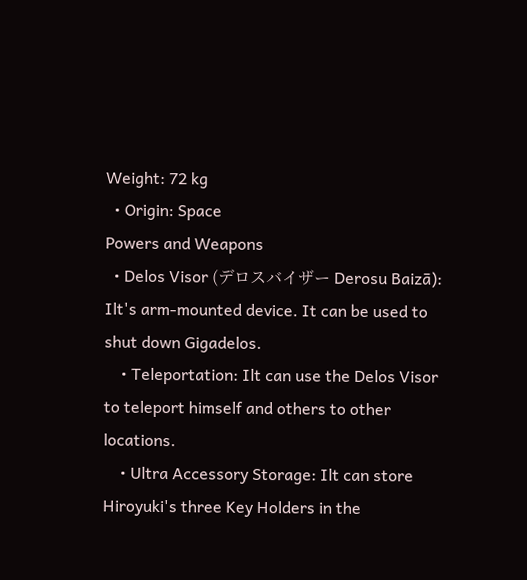Weight: 72 kg
  • Origin: Space
Powers and Weapons
  • Delos Visor (デロスバイザー Derosu Baizā): Ilt's arm-mounted device. It can be used to shut down Gigadelos.
    • Teleportation: Ilt can use the Delos Visor to teleport himself and others to other locations.
    • Ultra Accessory Storage: Ilt can store Hiroyuki's three Key Holders in the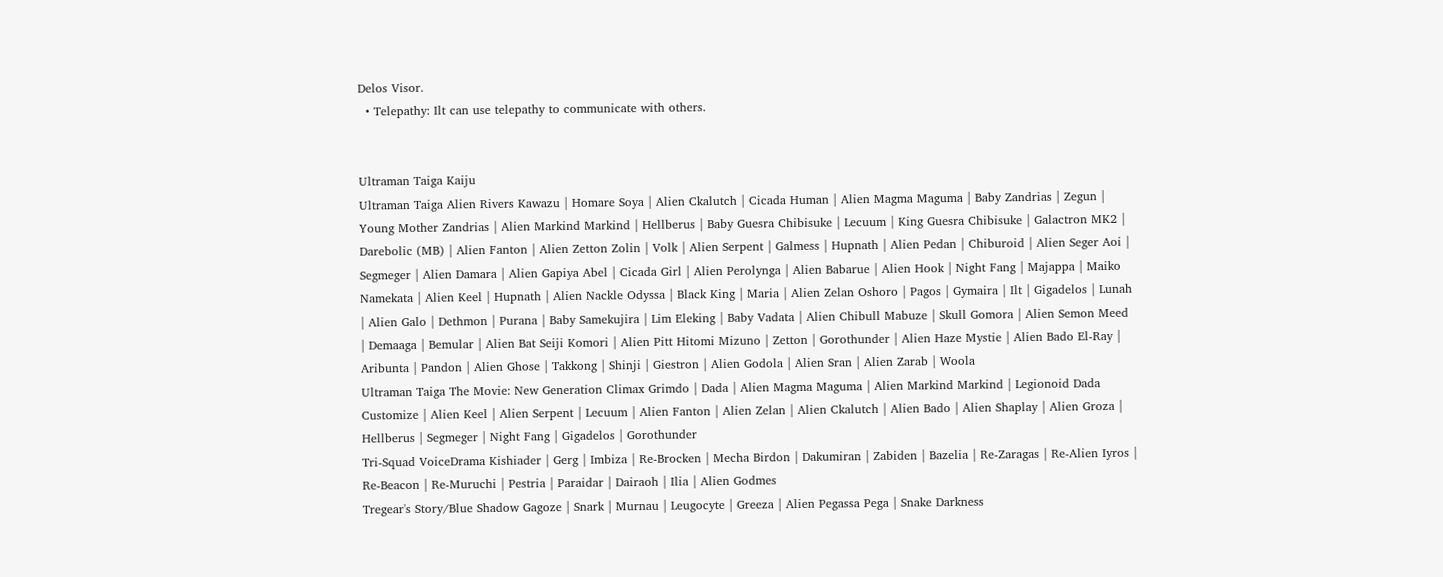Delos Visor.
  • Telepathy: Ilt can use telepathy to communicate with others.


Ultraman Taiga Kaiju
Ultraman Taiga Alien Rivers Kawazu | Homare Soya | Alien Ckalutch | Cicada Human | Alien Magma Maguma | Baby Zandrias | Zegun | Young Mother Zandrias | Alien Markind Markind | Hellberus | Baby Guesra Chibisuke | Lecuum | King Guesra Chibisuke | Galactron MK2 | Darebolic (MB) | Alien Fanton | Alien Zetton Zolin | Volk | Alien Serpent | Galmess | Hupnath | Alien Pedan | Chiburoid | Alien Seger Aoi | Segmeger | Alien Damara | Alien Gapiya Abel | Cicada Girl | Alien Perolynga | Alien Babarue | Alien Hook | Night Fang | Majappa | Maiko Namekata | Alien Keel | Hupnath | Alien Nackle Odyssa | Black King | Maria | Alien Zelan Oshoro | Pagos | Gymaira | Ilt | Gigadelos | Lunah | Alien Galo | Dethmon | Purana | Baby Samekujira | Lim Eleking | Baby Vadata | Alien Chibull Mabuze | Skull Gomora | Alien Semon Meed | Demaaga | Bemular | Alien Bat Seiji Komori | Alien Pitt Hitomi Mizuno | Zetton | Gorothunder | Alien Haze Mystie | Alien Bado El-Ray | Aribunta | Pandon | Alien Ghose | Takkong | Shinji | Giestron | Alien Godola | Alien Sran | Alien Zarab | Woola
Ultraman Taiga The Movie: New Generation Climax Grimdo | Dada | Alien Magma Maguma | Alien Markind Markind | Legionoid Dada Customize | Alien Keel | Alien Serpent | Lecuum | Alien Fanton | Alien Zelan | Alien Ckalutch | Alien Bado | Alien Shaplay | Alien Groza | Hellberus | Segmeger | Night Fang | Gigadelos | Gorothunder
Tri-Squad VoiceDrama Kishiader | Gerg | Imbiza | Re-Brocken | Mecha Birdon | Dakumiran | Zabiden | Bazelia | Re-Zaragas | Re-Alien Iyros | Re-Beacon | Re-Muruchi | Pestria | Paraidar | Dairaoh | Ilia | Alien Godmes
Tregear's Story/Blue Shadow Gagoze | Snark | Murnau | Leugocyte | Greeza | Alien Pegassa Pega | Snake Darkness